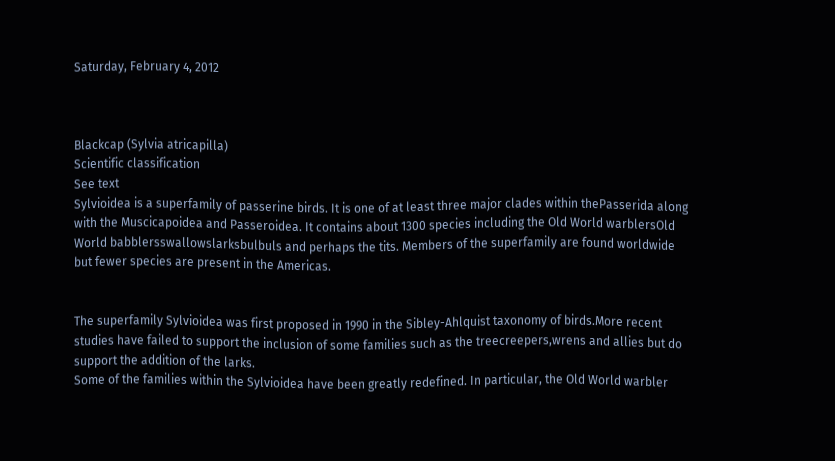Saturday, February 4, 2012



Blackcap (Sylvia atricapilla)
Scientific classification
See text
Sylvioidea is a superfamily of passerine birds. It is one of at least three major clades within thePasserida along with the Muscicapoidea and Passeroidea. It contains about 1300 species including the Old World warblersOld World babblersswallowslarksbulbuls and perhaps the tits. Members of the superfamily are found worldwide but fewer species are present in the Americas.


The superfamily Sylvioidea was first proposed in 1990 in the Sibley-Ahlquist taxonomy of birds.More recent studies have failed to support the inclusion of some families such as the treecreepers,wrens and allies but do support the addition of the larks.
Some of the families within the Sylvioidea have been greatly redefined. In particular, the Old World warbler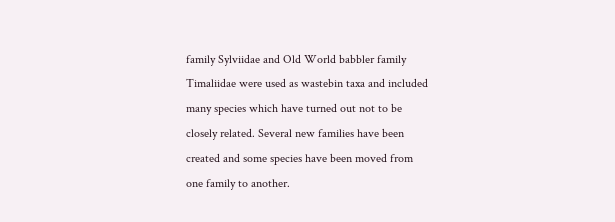family Sylviidae and Old World babbler family Timaliidae were used as wastebin taxa and included many species which have turned out not to be closely related. Several new families have been created and some species have been moved from one family to another.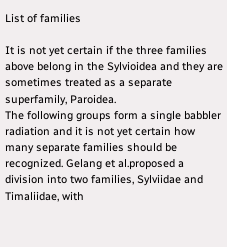List of families

It is not yet certain if the three families above belong in the Sylvioidea and they are sometimes treated as a separate superfamily, Paroidea.
The following groups form a single babbler radiation and it is not yet certain how many separate families should be recognized. Gelang et al.proposed a division into two families, Sylviidae and Timaliidae, with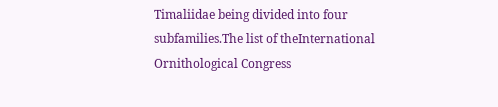Timaliidae being divided into four subfamilies.The list of theInternational Ornithological Congress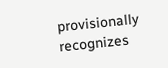provisionally recognizes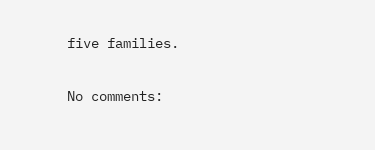five families.

No comments: